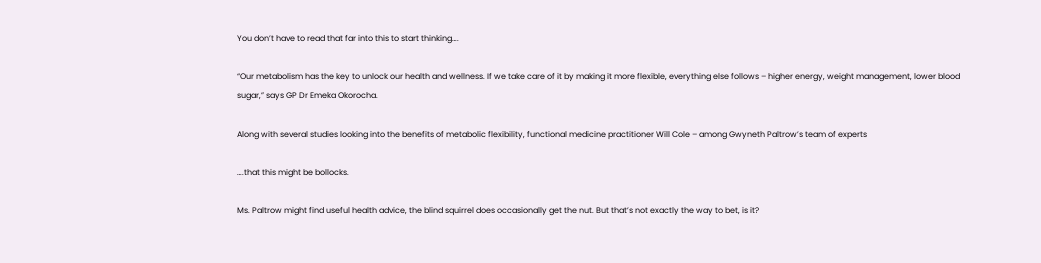You don’t have to read that far into this to start thinking….

“Our metabolism has the key to unlock our health and wellness. If we take care of it by making it more flexible, everything else follows – higher energy, weight management, lower blood sugar,” says GP Dr Emeka Okorocha.

Along with several studies looking into the benefits of metabolic flexibility, functional medicine practitioner Will Cole – among Gwyneth Paltrow’s team of experts

….that this might be bollocks.

Ms. Paltrow might find useful health advice, the blind squirrel does occasionally get the nut. But that’s not exactly the way to bet, is it?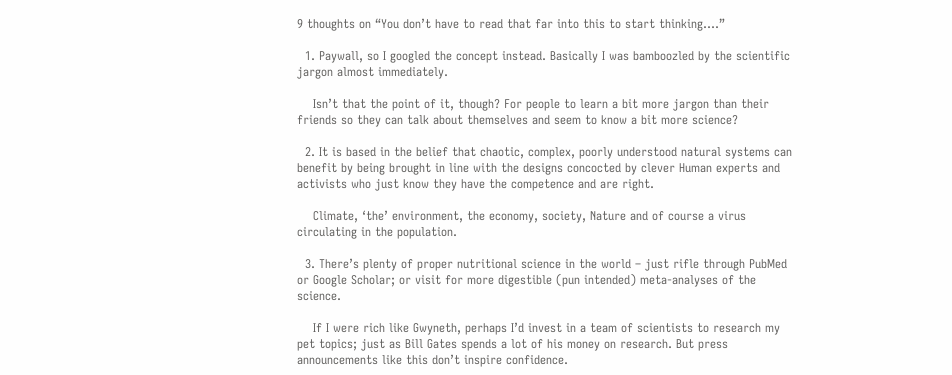9 thoughts on “You don’t have to read that far into this to start thinking….”

  1. Paywall, so I googled the concept instead. Basically I was bamboozled by the scientific jargon almost immediately.

    Isn’t that the point of it, though? For people to learn a bit more jargon than their friends so they can talk about themselves and seem to know a bit more science?

  2. It is based in the belief that chaotic, complex, poorly understood natural systems can benefit by being brought in line with the designs concocted by clever Human experts and activists who just know they have the competence and are right.

    Climate, ‘the’ environment, the economy, society, Nature and of course a virus circulating in the population.

  3. There’s plenty of proper nutritional science in the world – just rifle through PubMed or Google Scholar; or visit for more digestible (pun intended) meta-analyses of the science.

    If I were rich like Gwyneth, perhaps I’d invest in a team of scientists to research my pet topics; just as Bill Gates spends a lot of his money on research. But press announcements like this don’t inspire confidence.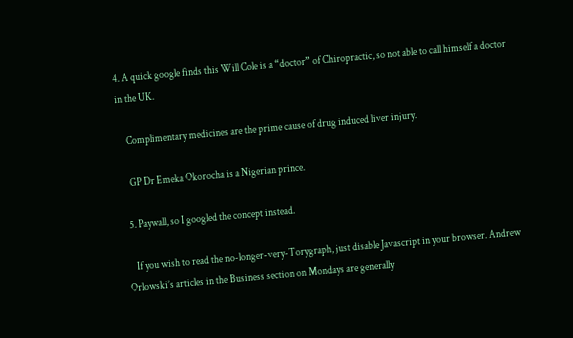4. A quick google finds this Will Cole is a “doctor” of Chiropractic, so not able to call himself a doctor in the UK.

    Complimentary medicines are the prime cause of drug induced liver injury.

    GP Dr Emeka Okorocha is a Nigerian prince.

  5. Paywall, so I googled the concept instead.

    If you wish to read the no-longer-very-Torygraph, just disable Javascript in your browser. Andrew Orlowski’s articles in the Business section on Mondays are generally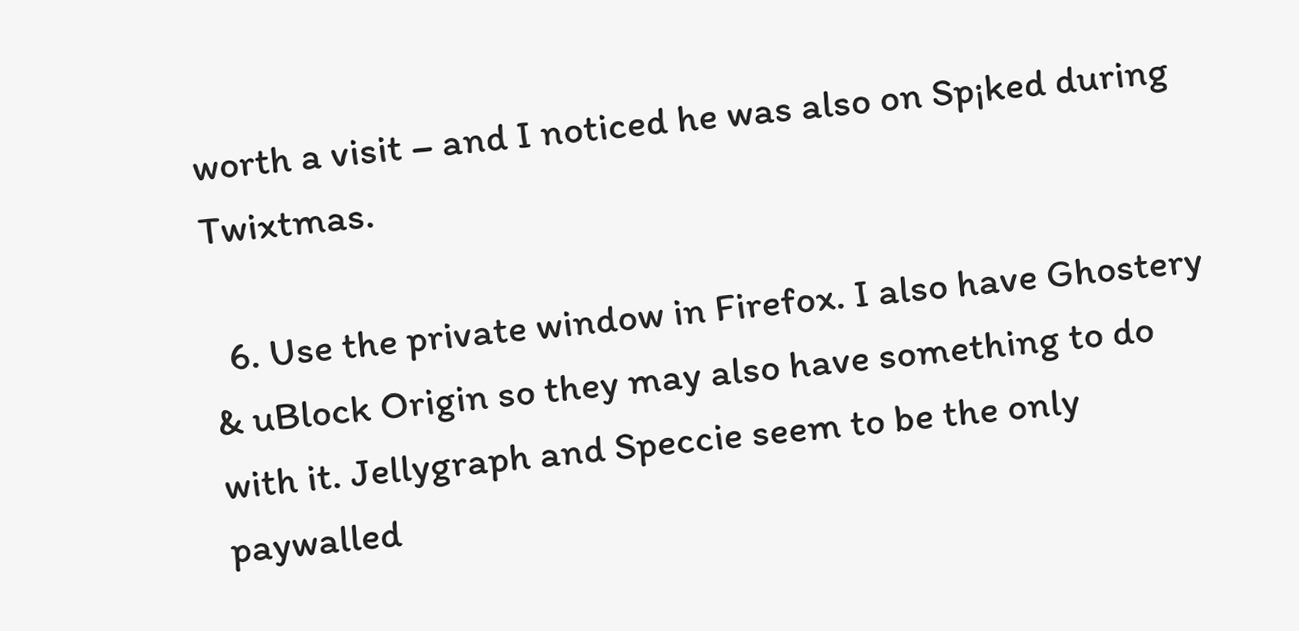worth a visit – and I noticed he was also on Sp¡ked during Twixtmas.

  6. Use the private window in Firefox. I also have Ghostery & uBlock Origin so they may also have something to do with it. Jellygraph and Speccie seem to be the only paywalled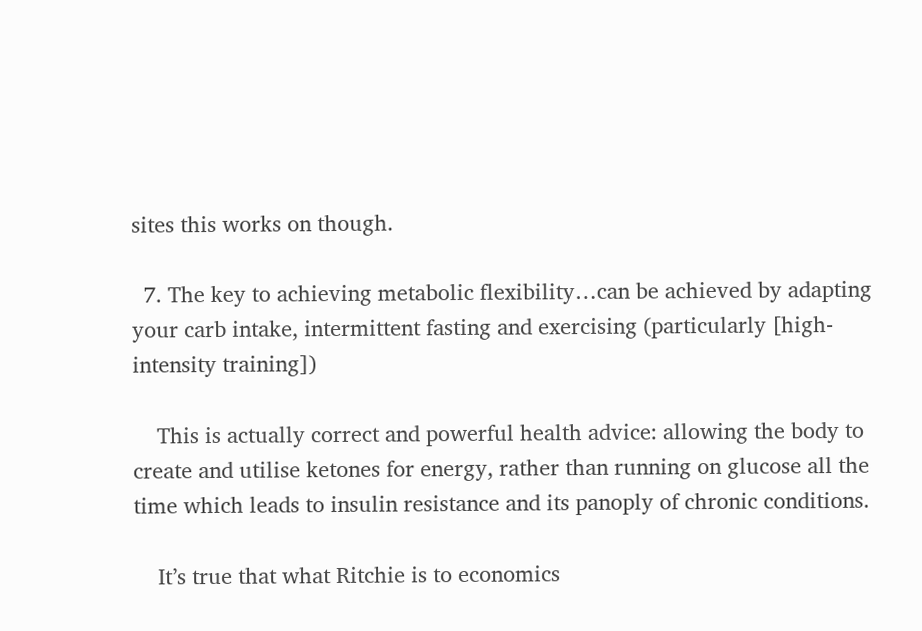sites this works on though.

  7. The key to achieving metabolic flexibility…can be achieved by adapting your carb intake, intermittent fasting and exercising (particularly [high-intensity training])

    This is actually correct and powerful health advice: allowing the body to create and utilise ketones for energy, rather than running on glucose all the time which leads to insulin resistance and its panoply of chronic conditions.

    It’s true that what Ritchie is to economics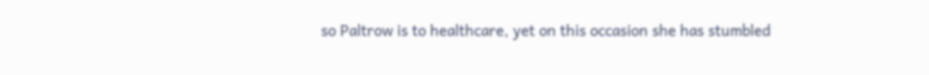so Paltrow is to healthcare, yet on this occasion she has stumbled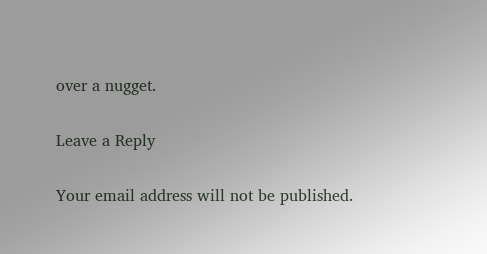over a nugget.

Leave a Reply

Your email address will not be published.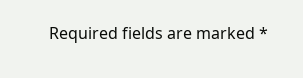Required fields are marked *